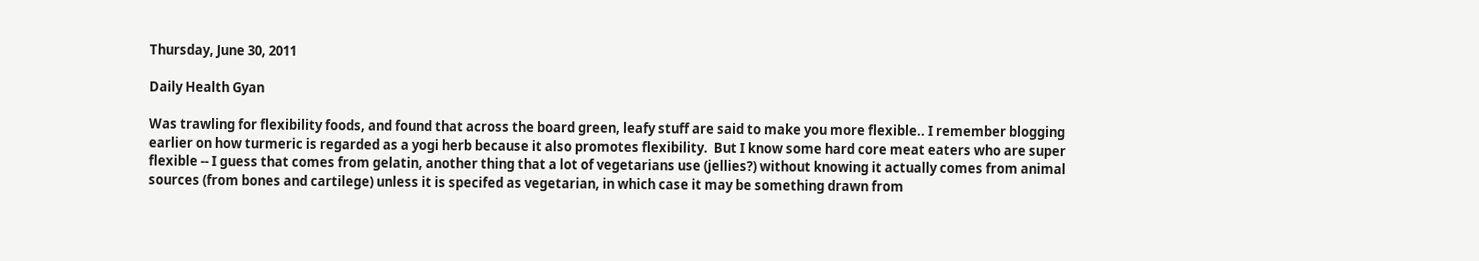Thursday, June 30, 2011

Daily Health Gyan

Was trawling for flexibility foods, and found that across the board green, leafy stuff are said to make you more flexible.. I remember blogging earlier on how turmeric is regarded as a yogi herb because it also promotes flexibility.  But I know some hard core meat eaters who are super flexible -- I guess that comes from gelatin, another thing that a lot of vegetarians use (jellies?) without knowing it actually comes from animal sources (from bones and cartilege) unless it is specifed as vegetarian, in which case it may be something drawn from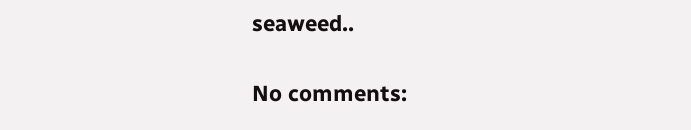seaweed..

No comments: